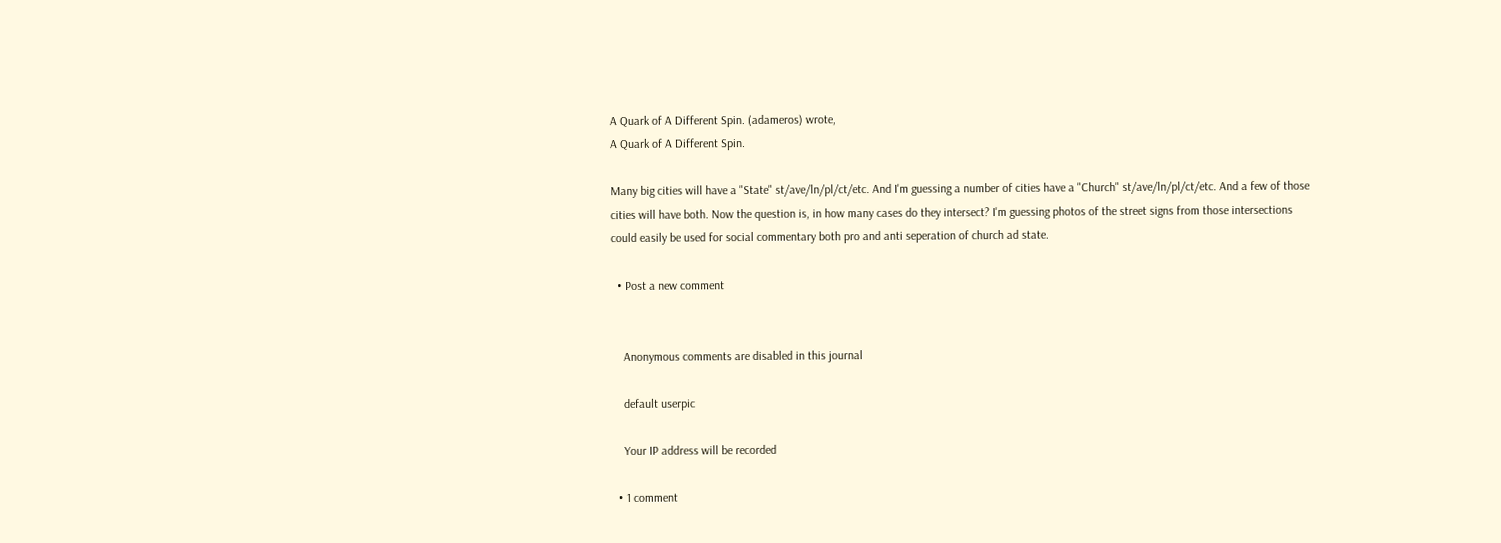A Quark of A Different Spin. (adameros) wrote,
A Quark of A Different Spin.

Many big cities will have a "State" st/ave/ln/pl/ct/etc. And I'm guessing a number of cities have a "Church" st/ave/ln/pl/ct/etc. And a few of those cities will have both. Now the question is, in how many cases do they intersect? I'm guessing photos of the street signs from those intersections could easily be used for social commentary both pro and anti seperation of church ad state.

  • Post a new comment


    Anonymous comments are disabled in this journal

    default userpic

    Your IP address will be recorded

  • 1 comment